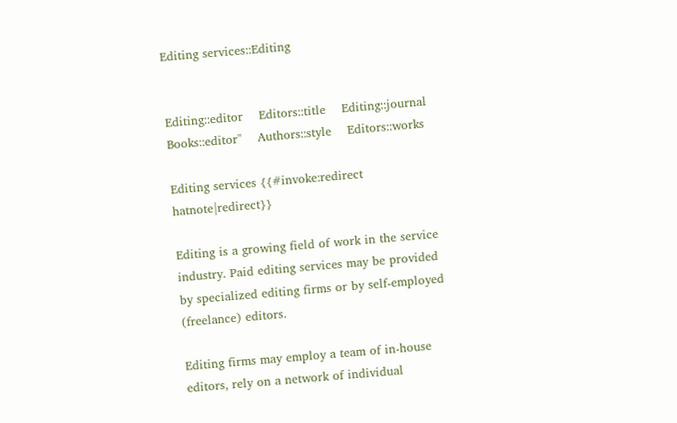Editing services::Editing


Editing::editor    Editors::title    Editing::journal    Books::editor''    Authors::style    Editors::works

Editing services {{#invoke:redirect hatnote|redirect}}

Editing is a growing field of work in the service industry. Paid editing services may be provided by specialized editing firms or by self-employed (freelance) editors.

Editing firms may employ a team of in-house editors, rely on a network of individual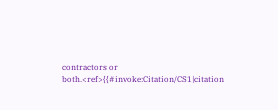contractors or both.<ref>{{#invoke:Citation/CS1|citation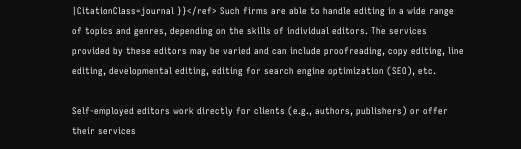|CitationClass=journal }}</ref> Such firms are able to handle editing in a wide range of topics and genres, depending on the skills of individual editors. The services provided by these editors may be varied and can include proofreading, copy editing, line editing, developmental editing, editing for search engine optimization (SEO), etc.

Self-employed editors work directly for clients (e.g., authors, publishers) or offer their services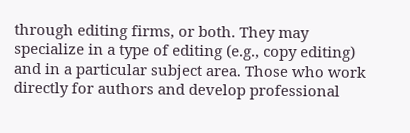through editing firms, or both. They may specialize in a type of editing (e.g., copy editing) and in a particular subject area. Those who work directly for authors and develop professional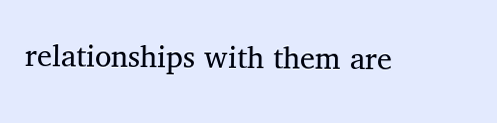relationships with them are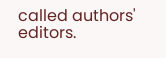called authors' editors.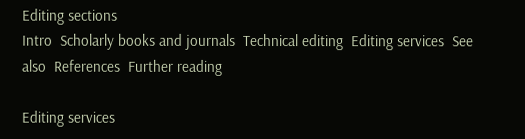Editing sections
Intro  Scholarly books and journals  Technical editing  Editing services  See also  References  Further reading

Editing services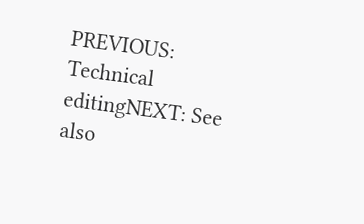PREVIOUS: Technical editingNEXT: See also